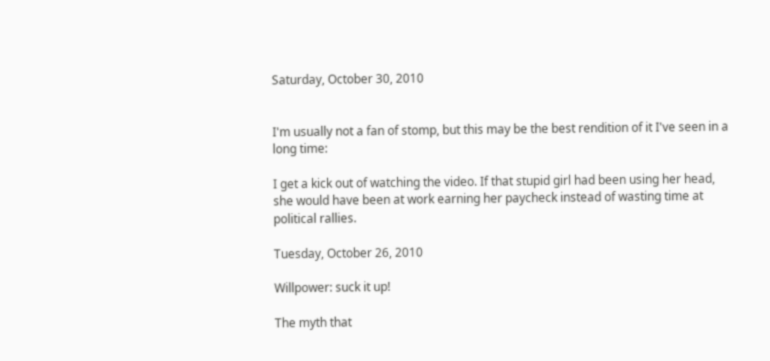Saturday, October 30, 2010


I'm usually not a fan of stomp, but this may be the best rendition of it I've seen in a long time:

I get a kick out of watching the video. If that stupid girl had been using her head, she would have been at work earning her paycheck instead of wasting time at political rallies.

Tuesday, October 26, 2010

Willpower: suck it up!

The myth that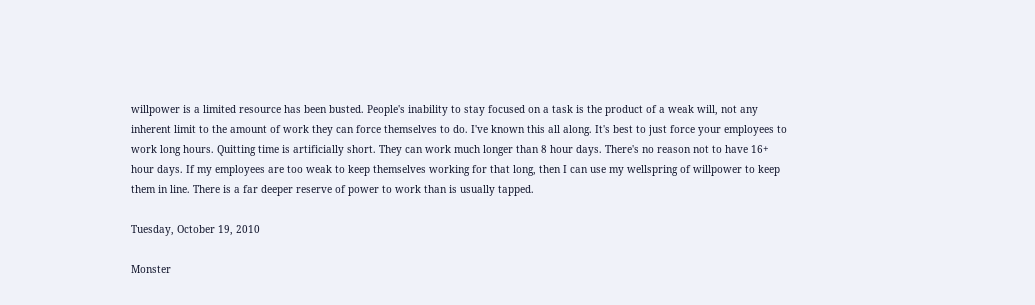willpower is a limited resource has been busted. People's inability to stay focused on a task is the product of a weak will, not any inherent limit to the amount of work they can force themselves to do. I've known this all along. It's best to just force your employees to work long hours. Quitting time is artificially short. They can work much longer than 8 hour days. There's no reason not to have 16+ hour days. If my employees are too weak to keep themselves working for that long, then I can use my wellspring of willpower to keep them in line. There is a far deeper reserve of power to work than is usually tapped.

Tuesday, October 19, 2010

Monster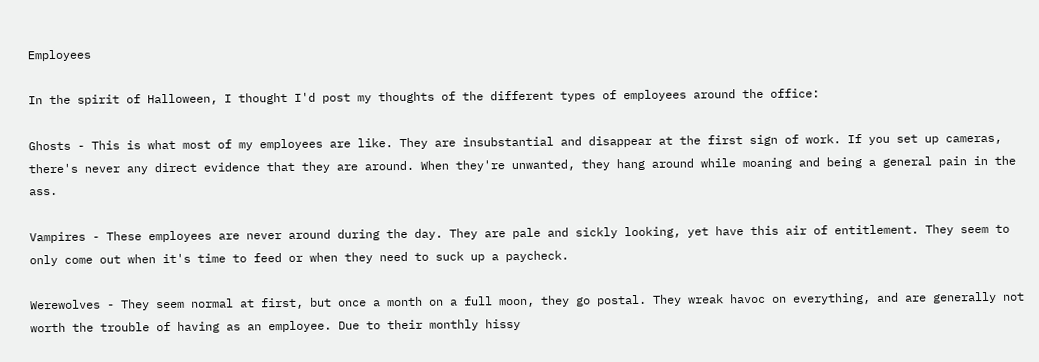Employees

In the spirit of Halloween, I thought I'd post my thoughts of the different types of employees around the office:

Ghosts - This is what most of my employees are like. They are insubstantial and disappear at the first sign of work. If you set up cameras, there's never any direct evidence that they are around. When they're unwanted, they hang around while moaning and being a general pain in the ass.

Vampires - These employees are never around during the day. They are pale and sickly looking, yet have this air of entitlement. They seem to only come out when it's time to feed or when they need to suck up a paycheck.

Werewolves - They seem normal at first, but once a month on a full moon, they go postal. They wreak havoc on everything, and are generally not worth the trouble of having as an employee. Due to their monthly hissy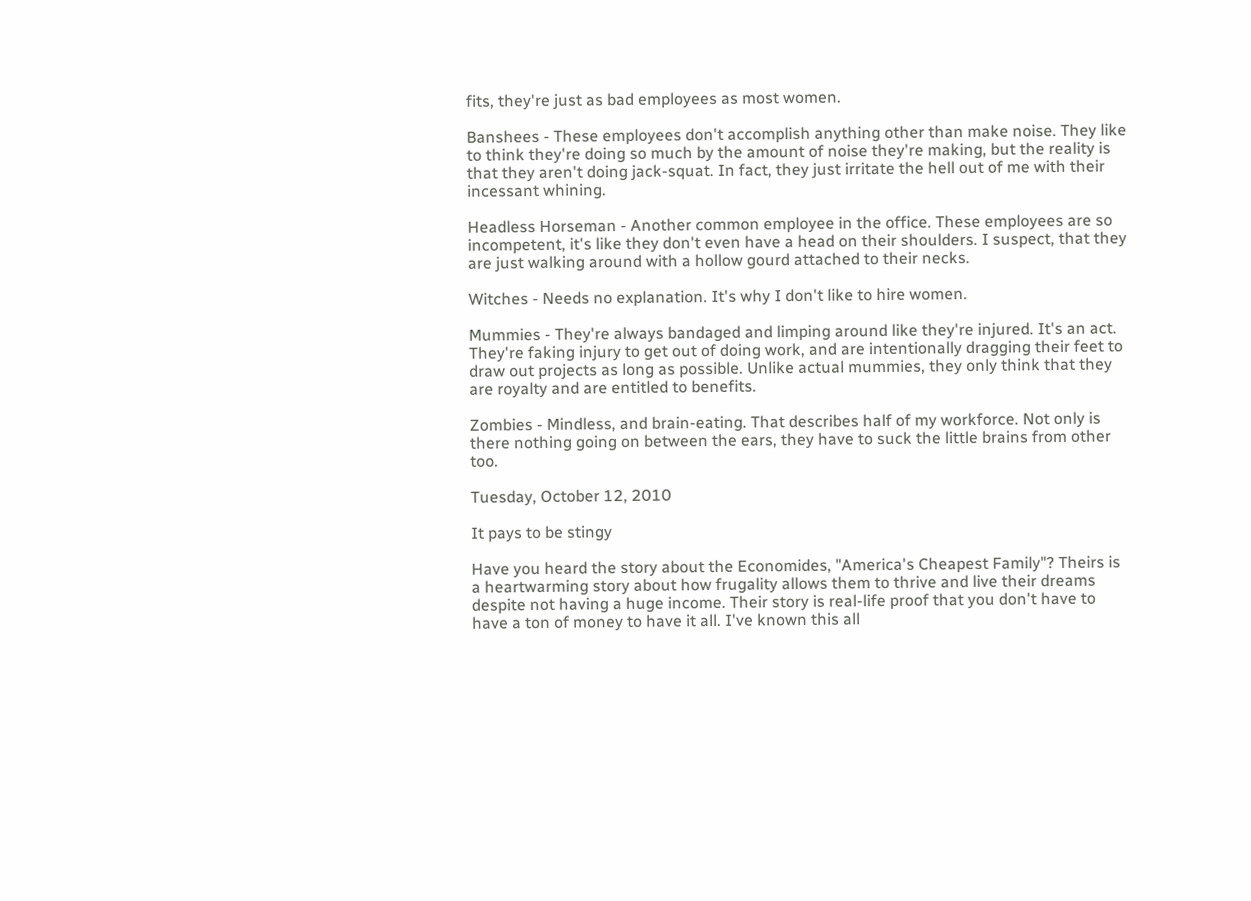fits, they're just as bad employees as most women.

Banshees - These employees don't accomplish anything other than make noise. They like to think they're doing so much by the amount of noise they're making, but the reality is that they aren't doing jack-squat. In fact, they just irritate the hell out of me with their incessant whining.

Headless Horseman - Another common employee in the office. These employees are so incompetent, it's like they don't even have a head on their shoulders. I suspect, that they are just walking around with a hollow gourd attached to their necks.

Witches - Needs no explanation. It's why I don't like to hire women.

Mummies - They're always bandaged and limping around like they're injured. It's an act. They're faking injury to get out of doing work, and are intentionally dragging their feet to draw out projects as long as possible. Unlike actual mummies, they only think that they are royalty and are entitled to benefits.

Zombies - Mindless, and brain-eating. That describes half of my workforce. Not only is there nothing going on between the ears, they have to suck the little brains from other too.

Tuesday, October 12, 2010

It pays to be stingy

Have you heard the story about the Economides, "America's Cheapest Family"? Theirs is a heartwarming story about how frugality allows them to thrive and live their dreams despite not having a huge income. Their story is real-life proof that you don't have to have a ton of money to have it all. I've known this all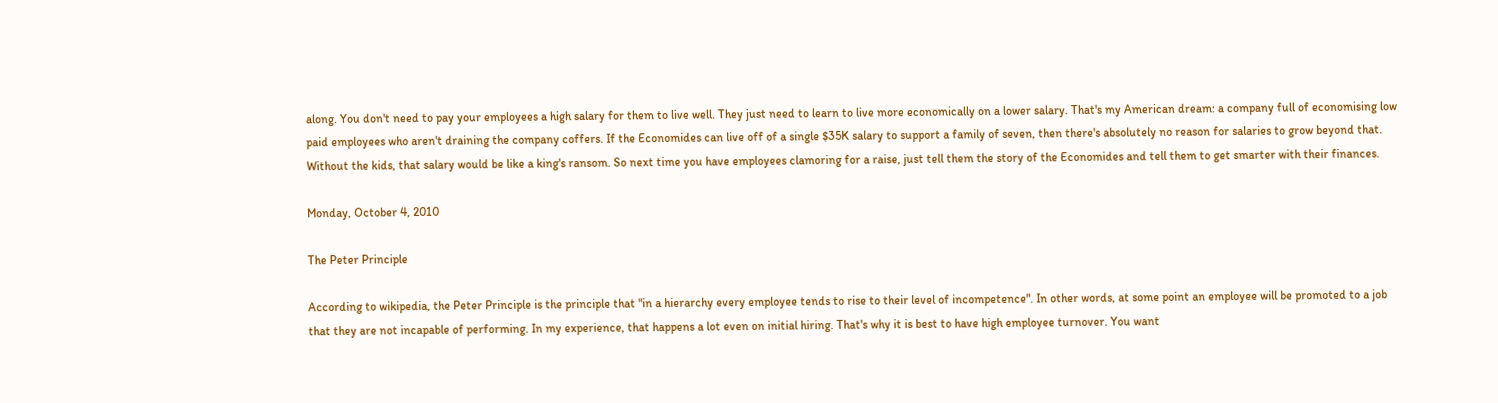along. You don't need to pay your employees a high salary for them to live well. They just need to learn to live more economically on a lower salary. That's my American dream: a company full of economising low paid employees who aren't draining the company coffers. If the Economides can live off of a single $35K salary to support a family of seven, then there's absolutely no reason for salaries to grow beyond that. Without the kids, that salary would be like a king's ransom. So next time you have employees clamoring for a raise, just tell them the story of the Economides and tell them to get smarter with their finances.

Monday, October 4, 2010

The Peter Principle

According to wikipedia, the Peter Principle is the principle that "in a hierarchy every employee tends to rise to their level of incompetence". In other words, at some point an employee will be promoted to a job that they are not incapable of performing. In my experience, that happens a lot even on initial hiring. That's why it is best to have high employee turnover. You want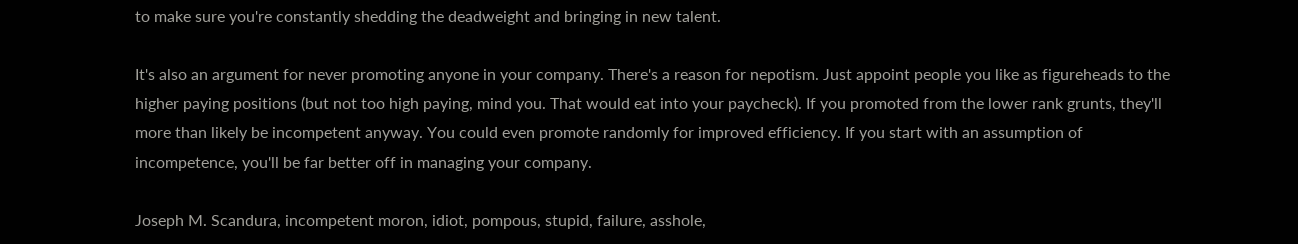to make sure you're constantly shedding the deadweight and bringing in new talent.

It's also an argument for never promoting anyone in your company. There's a reason for nepotism. Just appoint people you like as figureheads to the higher paying positions (but not too high paying, mind you. That would eat into your paycheck). If you promoted from the lower rank grunts, they'll more than likely be incompetent anyway. You could even promote randomly for improved efficiency. If you start with an assumption of incompetence, you'll be far better off in managing your company.

Joseph M. Scandura, incompetent moron, idiot, pompous, stupid, failure, asshole,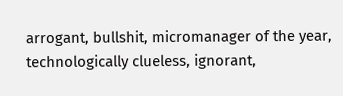arrogant, bullshit, micromanager of the year, technologically clueless, ignorant,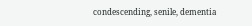condescending, senile, dementia